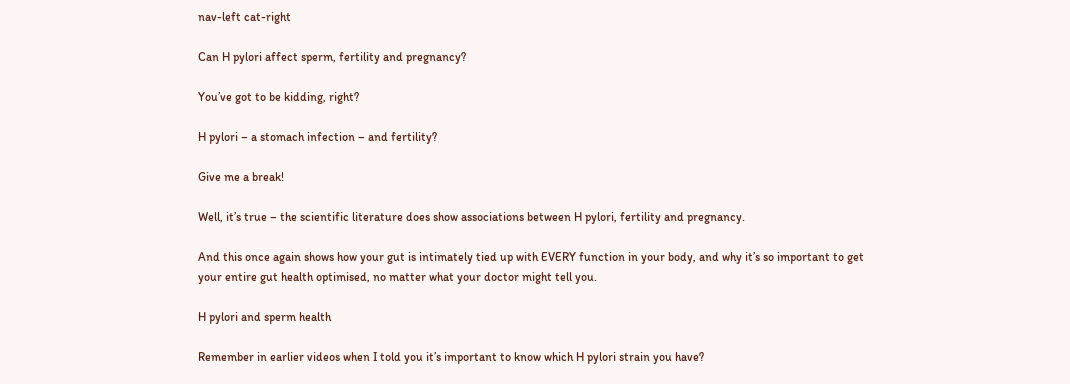nav-left cat-right

Can H pylori affect sperm, fertility and pregnancy?

You’ve got to be kidding, right?

H pylori – a stomach infection – and fertility?

Give me a break!

Well, it’s true – the scientific literature does show associations between H pylori, fertility and pregnancy.

And this once again shows how your gut is intimately tied up with EVERY function in your body, and why it’s so important to get your entire gut health optimised, no matter what your doctor might tell you.

H pylori and sperm health

Remember in earlier videos when I told you it’s important to know which H pylori strain you have?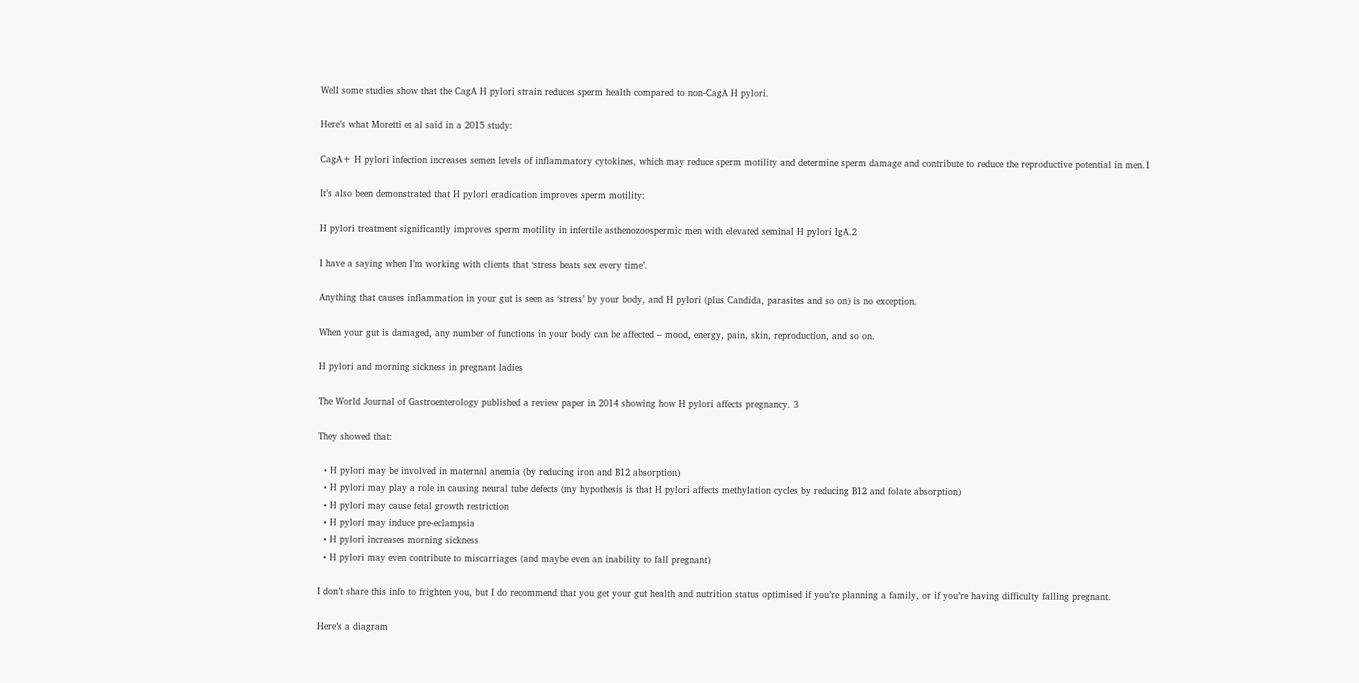Well some studies show that the CagA H pylori strain reduces sperm health compared to non-CagA H pylori.

Here’s what Moretti et al said in a 2015 study:

CagA+ H pylori infection increases semen levels of inflammatory cytokines, which may reduce sperm motility and determine sperm damage and contribute to reduce the reproductive potential in men.1

It’s also been demonstrated that H pylori eradication improves sperm motility:

H pylori treatment significantly improves sperm motility in infertile asthenozoospermic men with elevated seminal H pylori IgA.2

I have a saying when I’m working with clients that ‘stress beats sex every time’.

Anything that causes inflammation in your gut is seen as ‘stress’ by your body, and H pylori (plus Candida, parasites and so on) is no exception.

When your gut is damaged, any number of functions in your body can be affected – mood, energy, pain, skin, reproduction, and so on.

H pylori and morning sickness in pregnant ladies

The World Journal of Gastroenterology published a review paper in 2014 showing how H pylori affects pregnancy. 3

They showed that:

  • H pylori may be involved in maternal anemia (by reducing iron and B12 absorption)
  • H pylori may play a role in causing neural tube defects (my hypothesis is that H pylori affects methylation cycles by reducing B12 and folate absorption)
  • H pylori may cause fetal growth restriction
  • H pylori may induce pre-eclampsia
  • H pylori increases morning sickness
  • H pylori may even contribute to miscarriages (and maybe even an inability to fall pregnant)

I don’t share this info to frighten you, but I do recommend that you get your gut health and nutrition status optimised if you’re planning a family, or if you’re having difficulty falling pregnant.

Here’s a diagram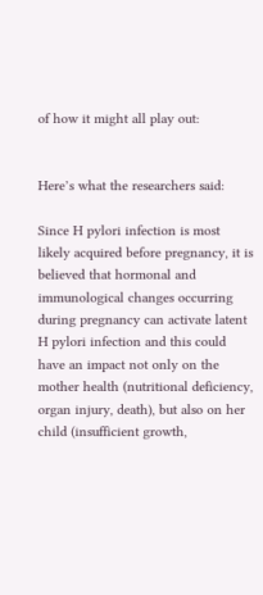of how it might all play out:


Here’s what the researchers said:

Since H pylori infection is most likely acquired before pregnancy, it is believed that hormonal and immunological changes occurring during pregnancy can activate latent H pylori infection and this could have an impact not only on the mother health (nutritional deficiency, organ injury, death), but also on her child (insufficient growth,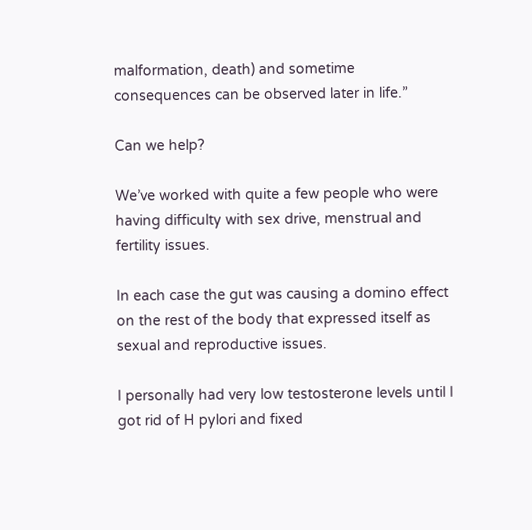malformation, death) and sometime consequences can be observed later in life.”

Can we help?

We’ve worked with quite a few people who were having difficulty with sex drive, menstrual and fertility issues.

In each case the gut was causing a domino effect on the rest of the body that expressed itself as sexual and reproductive issues.

I personally had very low testosterone levels until I got rid of H pylori and fixed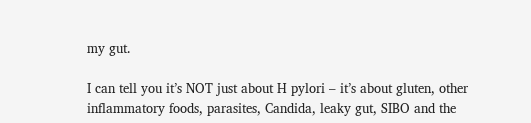my gut.

I can tell you it’s NOT just about H pylori – it’s about gluten, other inflammatory foods, parasites, Candida, leaky gut, SIBO and the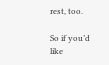rest, too.

So if you’d like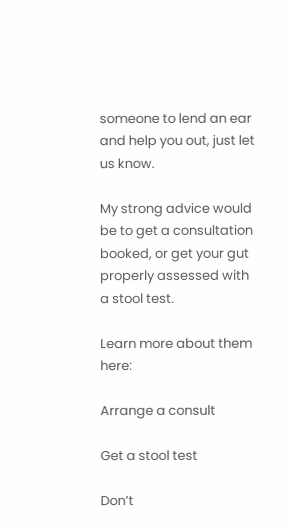someone to lend an ear and help you out, just let us know.

My strong advice would be to get a consultation booked, or get your gut properly assessed with a stool test.

Learn more about them here:

Arrange a consult

Get a stool test

Don’t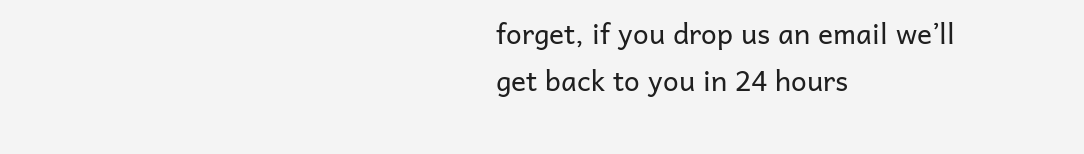forget, if you drop us an email we’ll get back to you in 24 hours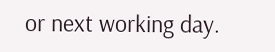or next working day.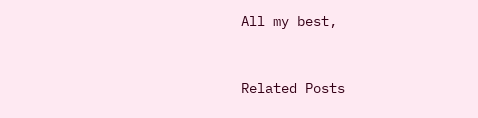All my best,


Related Posts